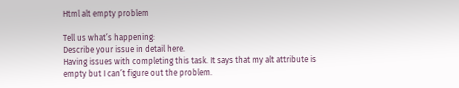Html alt empty problem

Tell us what’s happening:
Describe your issue in detail here.
Having issues with completing this task. It says that my alt attribute is empty but I can’t figure out the problem.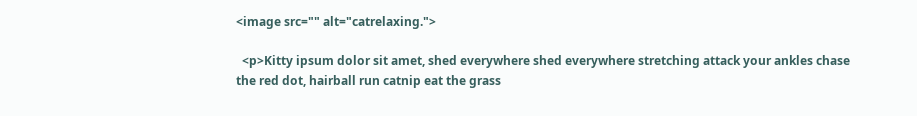<image src="" alt="catrelaxing.">

  <p>Kitty ipsum dolor sit amet, shed everywhere shed everywhere stretching attack your ankles chase the red dot, hairball run catnip eat the grass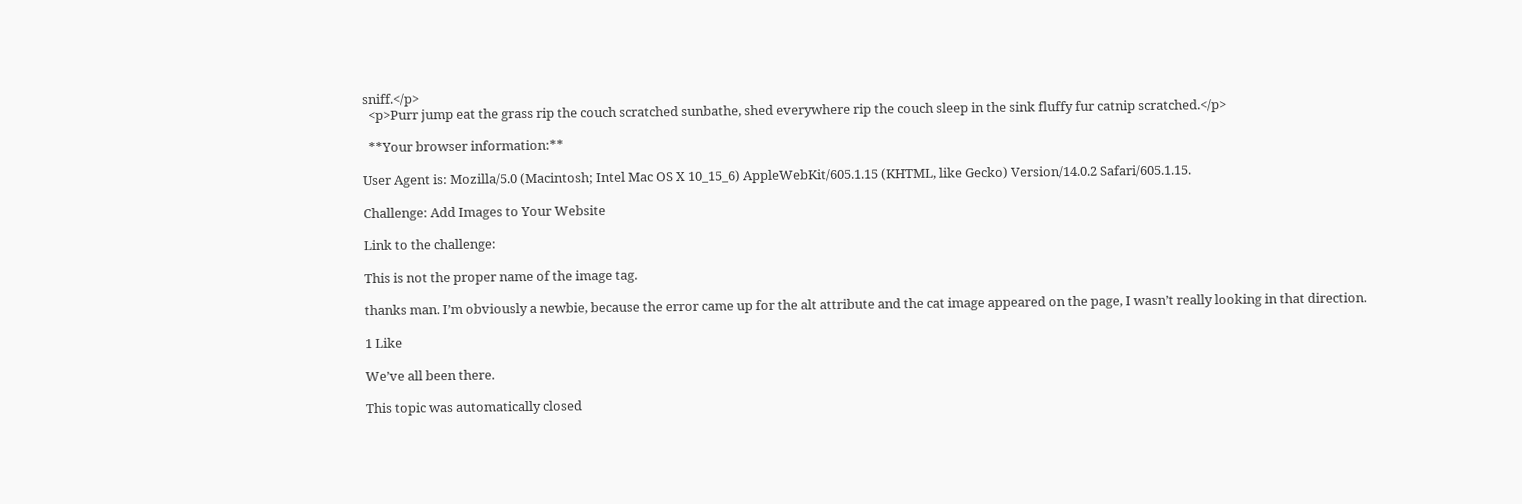sniff.</p>
  <p>Purr jump eat the grass rip the couch scratched sunbathe, shed everywhere rip the couch sleep in the sink fluffy fur catnip scratched.</p>

  **Your browser information:**

User Agent is: Mozilla/5.0 (Macintosh; Intel Mac OS X 10_15_6) AppleWebKit/605.1.15 (KHTML, like Gecko) Version/14.0.2 Safari/605.1.15.

Challenge: Add Images to Your Website

Link to the challenge:

This is not the proper name of the image tag.

thanks man. I’m obviously a newbie, because the error came up for the alt attribute and the cat image appeared on the page, I wasn’t really looking in that direction.

1 Like

We’ve all been there.

This topic was automatically closed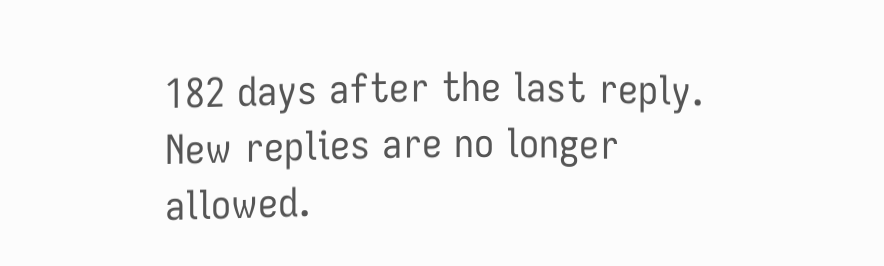182 days after the last reply. New replies are no longer allowed.